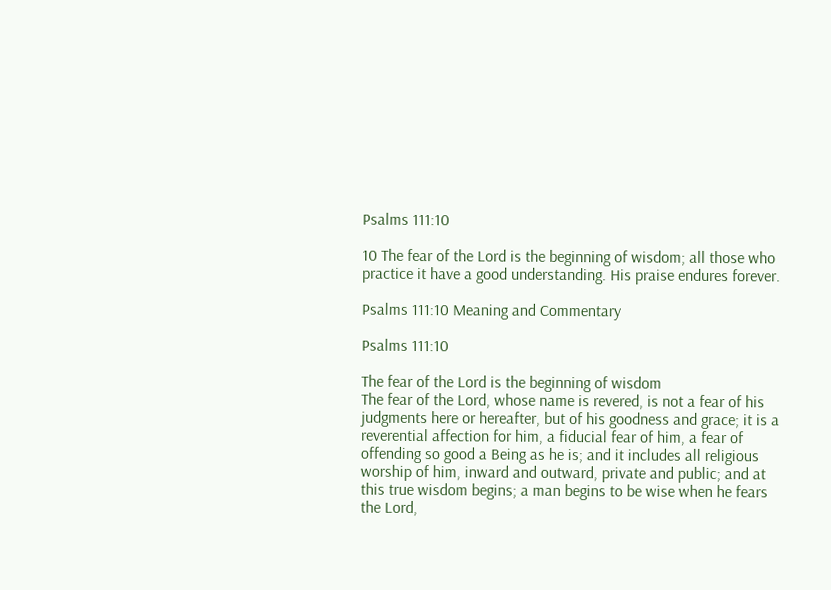Psalms 111:10

10 The fear of the Lord is the beginning of wisdom; all those who practice it have a good understanding. His praise endures forever.

Psalms 111:10 Meaning and Commentary

Psalms 111:10

The fear of the Lord is the beginning of wisdom
The fear of the Lord, whose name is revered, is not a fear of his judgments here or hereafter, but of his goodness and grace; it is a reverential affection for him, a fiducial fear of him, a fear of offending so good a Being as he is; and it includes all religious worship of him, inward and outward, private and public; and at this true wisdom begins; a man begins to be wise when he fears the Lord,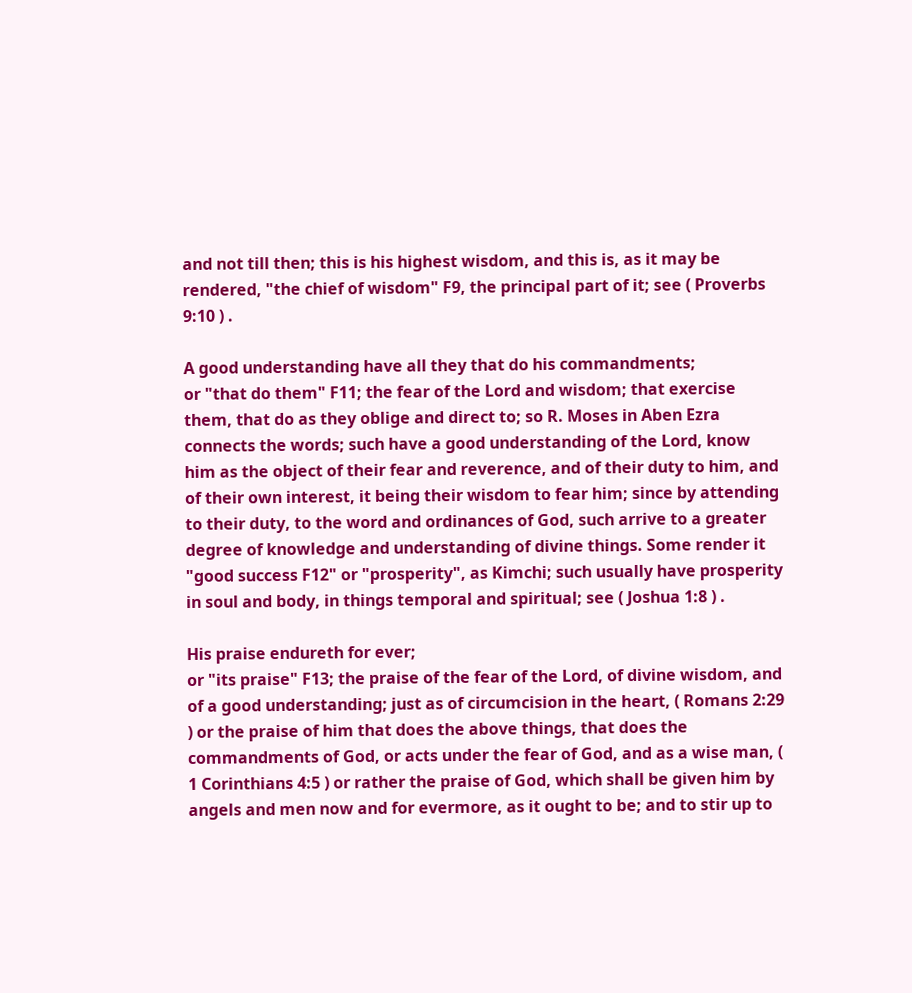and not till then; this is his highest wisdom, and this is, as it may be rendered, "the chief of wisdom" F9, the principal part of it; see ( Proverbs 9:10 ) .

A good understanding have all they that do his commandments;
or "that do them" F11; the fear of the Lord and wisdom; that exercise them, that do as they oblige and direct to; so R. Moses in Aben Ezra connects the words; such have a good understanding of the Lord, know him as the object of their fear and reverence, and of their duty to him, and of their own interest, it being their wisdom to fear him; since by attending to their duty, to the word and ordinances of God, such arrive to a greater degree of knowledge and understanding of divine things. Some render it "good success F12" or "prosperity", as Kimchi; such usually have prosperity in soul and body, in things temporal and spiritual; see ( Joshua 1:8 ) .

His praise endureth for ever;
or "its praise" F13; the praise of the fear of the Lord, of divine wisdom, and of a good understanding; just as of circumcision in the heart, ( Romans 2:29 ) or the praise of him that does the above things, that does the commandments of God, or acts under the fear of God, and as a wise man, ( 1 Corinthians 4:5 ) or rather the praise of God, which shall be given him by angels and men now and for evermore, as it ought to be; and to stir up to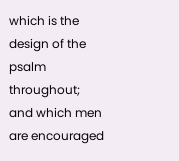which is the design of the psalm throughout; and which men are encouraged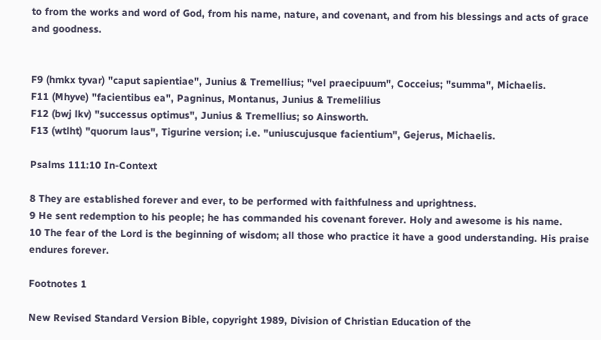to from the works and word of God, from his name, nature, and covenant, and from his blessings and acts of grace and goodness.


F9 (hmkx tyvar) "caput sapientiae", Junius & Tremellius; "vel praecipuum", Cocceius; "summa", Michaelis.
F11 (Mhyve) "facientibus ea", Pagninus, Montanus, Junius & Tremelilius
F12 (bwj lkv) "successus optimus", Junius & Tremellius; so Ainsworth.
F13 (wtlht) "quorum laus", Tigurine version; i.e. "uniuscujusque facientium", Gejerus, Michaelis.

Psalms 111:10 In-Context

8 They are established forever and ever, to be performed with faithfulness and uprightness.
9 He sent redemption to his people; he has commanded his covenant forever. Holy and awesome is his name.
10 The fear of the Lord is the beginning of wisdom; all those who practice it have a good understanding. His praise endures forever.

Footnotes 1

New Revised Standard Version Bible, copyright 1989, Division of Christian Education of the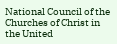National Council of the Churches of Christ in the United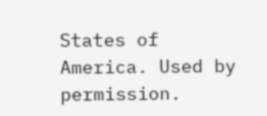States of America. Used by permission.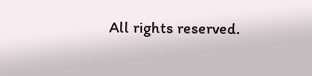All rights reserved.